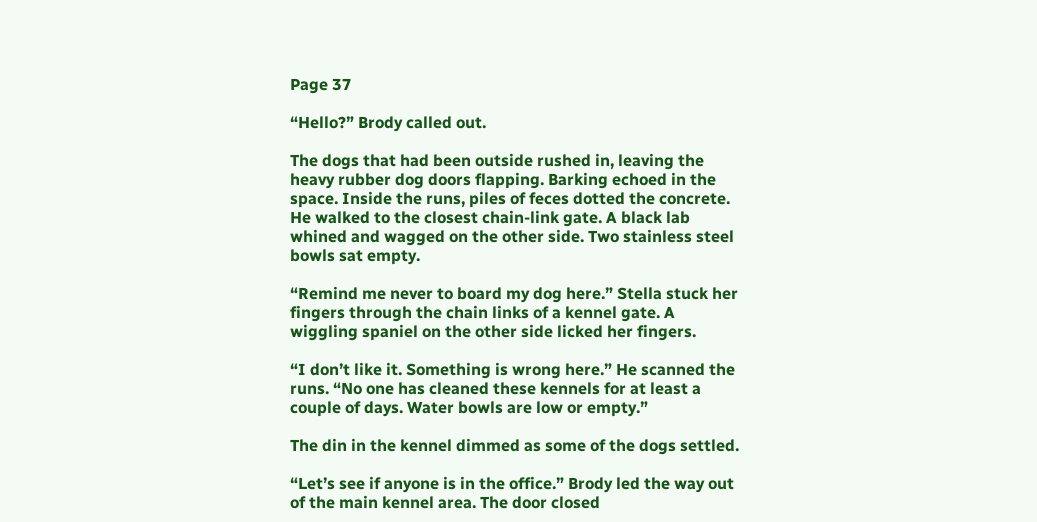Page 37

“Hello?” Brody called out.

The dogs that had been outside rushed in, leaving the heavy rubber dog doors flapping. Barking echoed in the space. Inside the runs, piles of feces dotted the concrete. He walked to the closest chain-link gate. A black lab whined and wagged on the other side. Two stainless steel bowls sat empty.

“Remind me never to board my dog here.” Stella stuck her fingers through the chain links of a kennel gate. A wiggling spaniel on the other side licked her fingers.

“I don’t like it. Something is wrong here.” He scanned the runs. “No one has cleaned these kennels for at least a couple of days. Water bowls are low or empty.”

The din in the kennel dimmed as some of the dogs settled.

“Let’s see if anyone is in the office.” Brody led the way out of the main kennel area. The door closed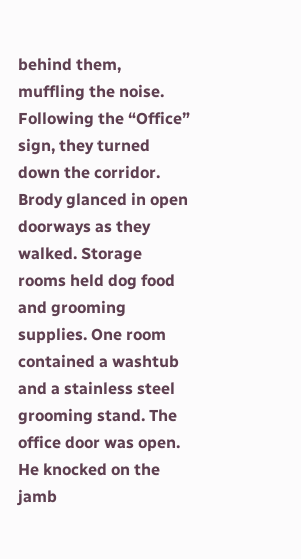behind them, muffling the noise. Following the “Office” sign, they turned down the corridor. Brody glanced in open doorways as they walked. Storage rooms held dog food and grooming supplies. One room contained a washtub and a stainless steel grooming stand. The office door was open. He knocked on the jamb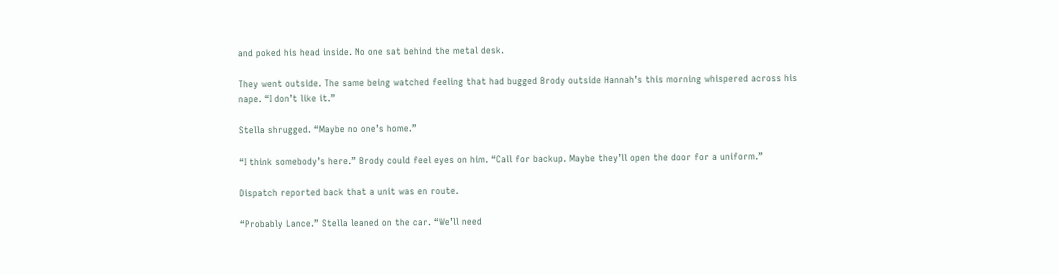and poked his head inside. No one sat behind the metal desk.

They went outside. The same being watched feeling that had bugged Brody outside Hannah’s this morning whispered across his nape. “I don’t like it.”

Stella shrugged. “Maybe no one’s home.”

“I think somebody’s here.” Brody could feel eyes on him. “Call for backup. Maybe they’ll open the door for a uniform.”

Dispatch reported back that a unit was en route.

“Probably Lance.” Stella leaned on the car. “We’ll need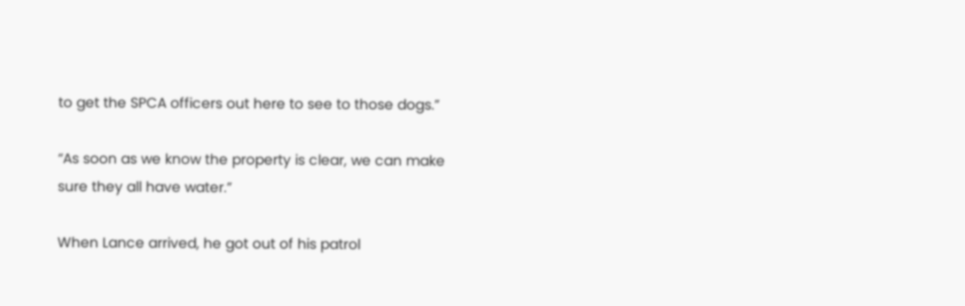to get the SPCA officers out here to see to those dogs.”

“As soon as we know the property is clear, we can make sure they all have water.”

When Lance arrived, he got out of his patrol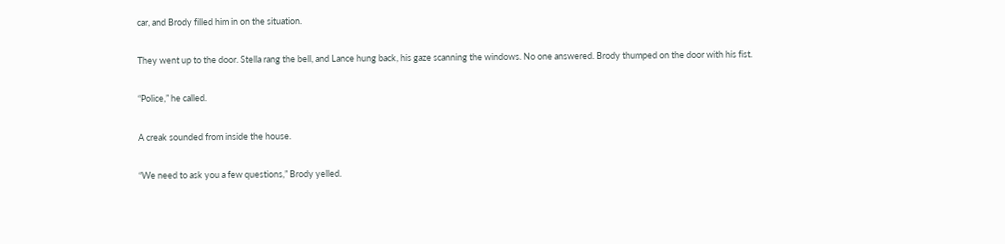car, and Brody filled him in on the situation.

They went up to the door. Stella rang the bell, and Lance hung back, his gaze scanning the windows. No one answered. Brody thumped on the door with his fist.

“Police,” he called.

A creak sounded from inside the house.

“We need to ask you a few questions,” Brody yelled.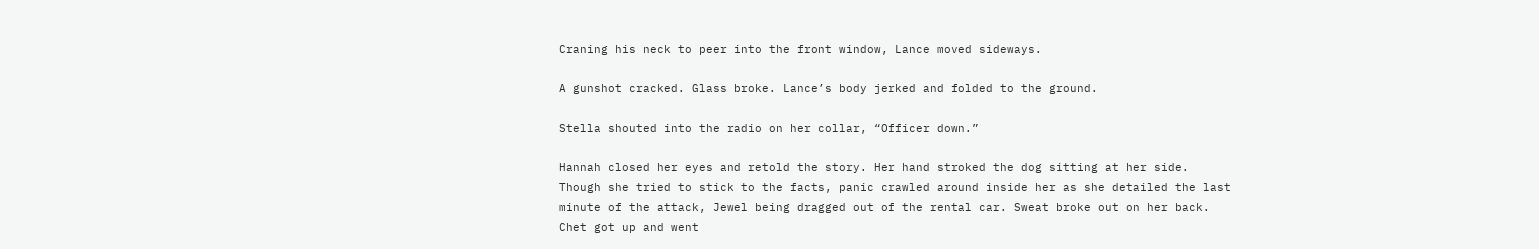Craning his neck to peer into the front window, Lance moved sideways.

A gunshot cracked. Glass broke. Lance’s body jerked and folded to the ground.

Stella shouted into the radio on her collar, “Officer down.”

Hannah closed her eyes and retold the story. Her hand stroked the dog sitting at her side. Though she tried to stick to the facts, panic crawled around inside her as she detailed the last minute of the attack, Jewel being dragged out of the rental car. Sweat broke out on her back. Chet got up and went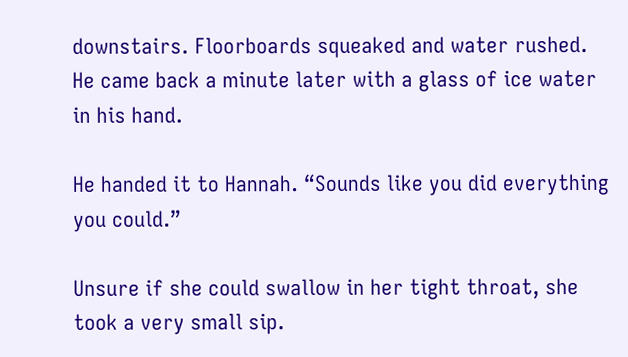downstairs. Floorboards squeaked and water rushed. He came back a minute later with a glass of ice water in his hand.

He handed it to Hannah. “Sounds like you did everything you could.”

Unsure if she could swallow in her tight throat, she took a very small sip.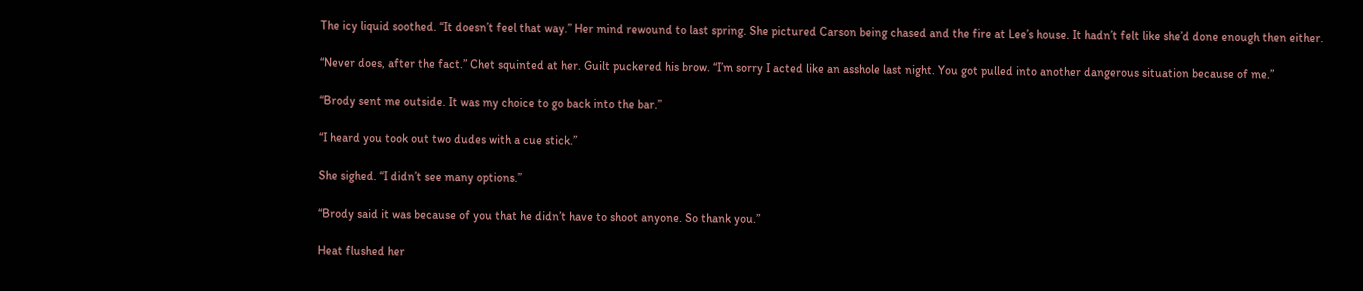The icy liquid soothed. “It doesn’t feel that way.” Her mind rewound to last spring. She pictured Carson being chased and the fire at Lee’s house. It hadn’t felt like she’d done enough then either.

“Never does, after the fact.” Chet squinted at her. Guilt puckered his brow. “I’m sorry I acted like an asshole last night. You got pulled into another dangerous situation because of me.”

“Brody sent me outside. It was my choice to go back into the bar.”

“I heard you took out two dudes with a cue stick.”

She sighed. “I didn’t see many options.”

“Brody said it was because of you that he didn’t have to shoot anyone. So thank you.”

Heat flushed her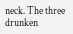neck. The three drunken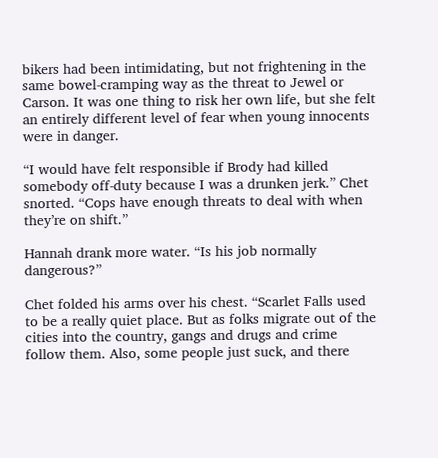bikers had been intimidating, but not frightening in the same bowel-cramping way as the threat to Jewel or Carson. It was one thing to risk her own life, but she felt an entirely different level of fear when young innocents were in danger.

“I would have felt responsible if Brody had killed somebody off-duty because I was a drunken jerk.” Chet snorted. “Cops have enough threats to deal with when they’re on shift.”

Hannah drank more water. “Is his job normally dangerous?”

Chet folded his arms over his chest. “Scarlet Falls used to be a really quiet place. But as folks migrate out of the cities into the country, gangs and drugs and crime follow them. Also, some people just suck, and there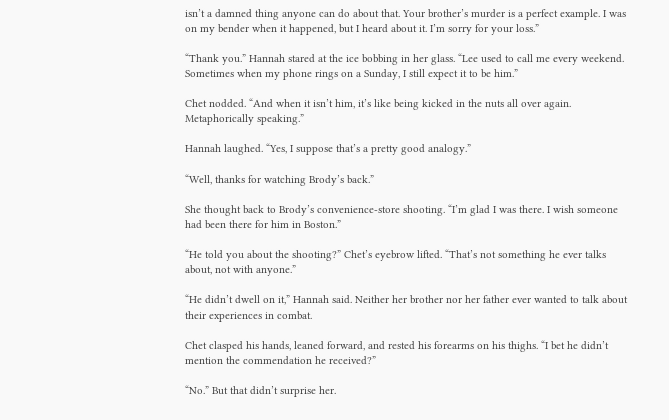isn’t a damned thing anyone can do about that. Your brother’s murder is a perfect example. I was on my bender when it happened, but I heard about it. I’m sorry for your loss.”

“Thank you.” Hannah stared at the ice bobbing in her glass. “Lee used to call me every weekend. Sometimes when my phone rings on a Sunday, I still expect it to be him.”

Chet nodded. “And when it isn’t him, it’s like being kicked in the nuts all over again. Metaphorically speaking.”

Hannah laughed. “Yes, I suppose that’s a pretty good analogy.”

“Well, thanks for watching Brody’s back.”

She thought back to Brody’s convenience-store shooting. “I’m glad I was there. I wish someone had been there for him in Boston.”

“He told you about the shooting?” Chet’s eyebrow lifted. “That’s not something he ever talks about, not with anyone.”

“He didn’t dwell on it,” Hannah said. Neither her brother nor her father ever wanted to talk about their experiences in combat.

Chet clasped his hands, leaned forward, and rested his forearms on his thighs. “I bet he didn’t mention the commendation he received?”

“No.” But that didn’t surprise her.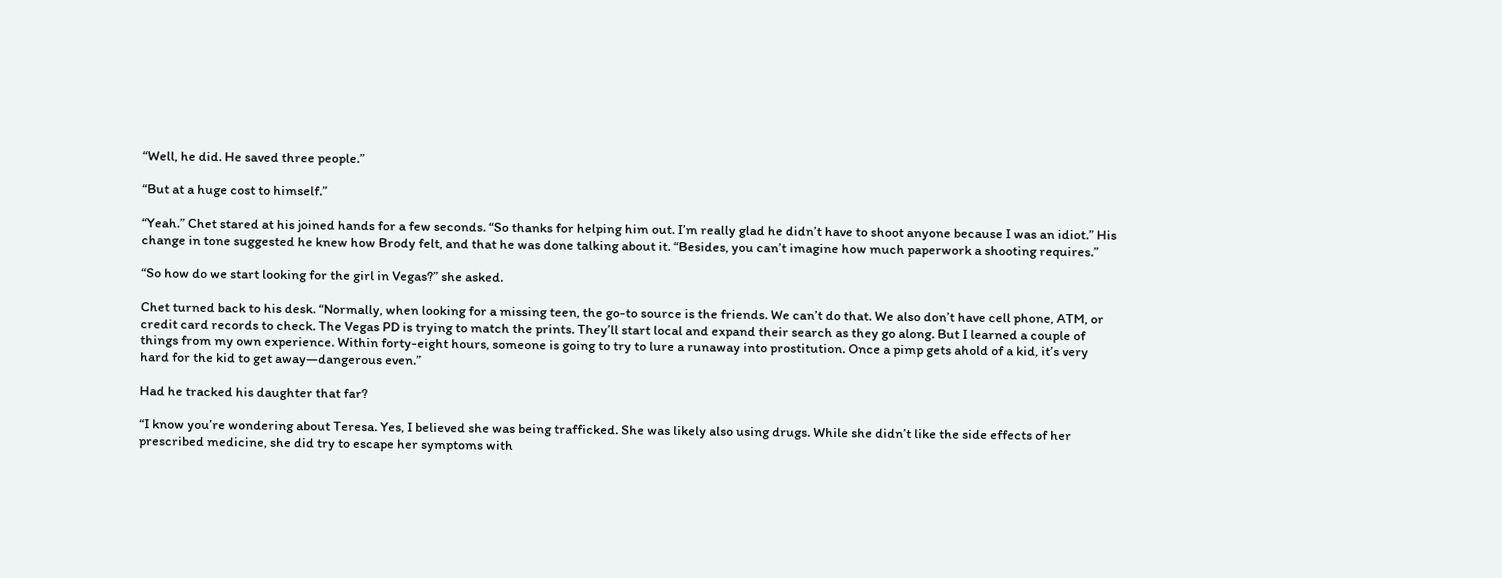“Well, he did. He saved three people.”

“But at a huge cost to himself.”

“Yeah.” Chet stared at his joined hands for a few seconds. “So thanks for helping him out. I’m really glad he didn’t have to shoot anyone because I was an idiot.” His change in tone suggested he knew how Brody felt, and that he was done talking about it. “Besides, you can’t imagine how much paperwork a shooting requires.”

“So how do we start looking for the girl in Vegas?” she asked.

Chet turned back to his desk. “Normally, when looking for a missing teen, the go-to source is the friends. We can’t do that. We also don’t have cell phone, ATM, or credit card records to check. The Vegas PD is trying to match the prints. They’ll start local and expand their search as they go along. But I learned a couple of things from my own experience. Within forty-eight hours, someone is going to try to lure a runaway into prostitution. Once a pimp gets ahold of a kid, it’s very hard for the kid to get away—dangerous even.”

Had he tracked his daughter that far?

“I know you’re wondering about Teresa. Yes, I believed she was being trafficked. She was likely also using drugs. While she didn’t like the side effects of her prescribed medicine, she did try to escape her symptoms with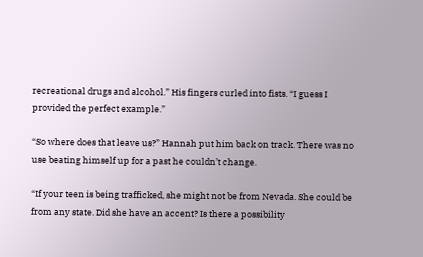recreational drugs and alcohol.” His fingers curled into fists. “I guess I provided the perfect example.”

“So where does that leave us?” Hannah put him back on track. There was no use beating himself up for a past he couldn’t change.

“If your teen is being trafficked, she might not be from Nevada. She could be from any state. Did she have an accent? Is there a possibility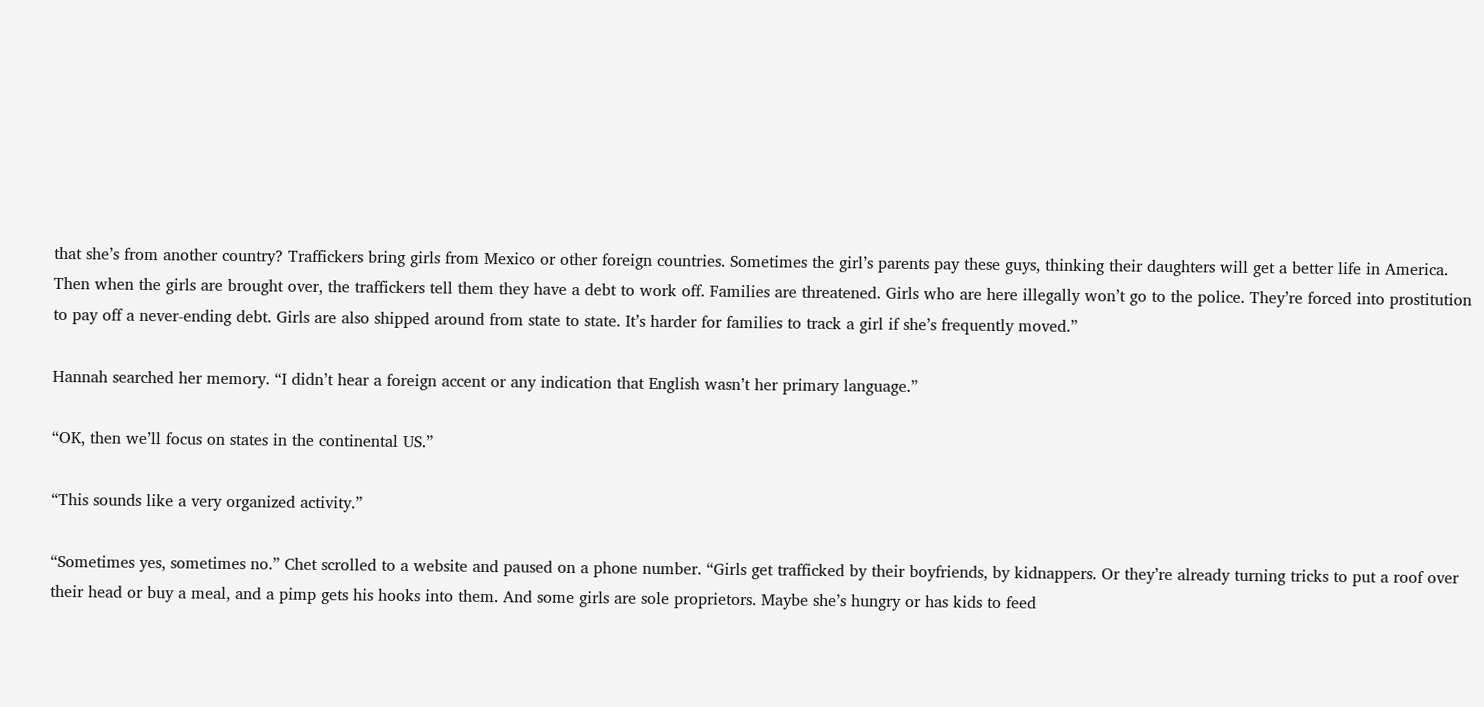that she’s from another country? Traffickers bring girls from Mexico or other foreign countries. Sometimes the girl’s parents pay these guys, thinking their daughters will get a better life in America. Then when the girls are brought over, the traffickers tell them they have a debt to work off. Families are threatened. Girls who are here illegally won’t go to the police. They’re forced into prostitution to pay off a never-ending debt. Girls are also shipped around from state to state. It’s harder for families to track a girl if she’s frequently moved.”

Hannah searched her memory. “I didn’t hear a foreign accent or any indication that English wasn’t her primary language.”

“OK, then we’ll focus on states in the continental US.”

“This sounds like a very organized activity.”

“Sometimes yes, sometimes no.” Chet scrolled to a website and paused on a phone number. “Girls get trafficked by their boyfriends, by kidnappers. Or they’re already turning tricks to put a roof over their head or buy a meal, and a pimp gets his hooks into them. And some girls are sole proprietors. Maybe she’s hungry or has kids to feed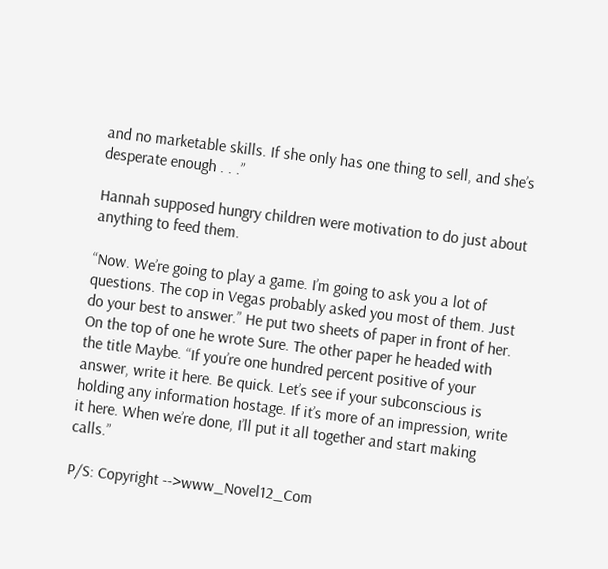and no marketable skills. If she only has one thing to sell, and she’s desperate enough . . .”

Hannah supposed hungry children were motivation to do just about anything to feed them.

“Now. We’re going to play a game. I’m going to ask you a lot of questions. The cop in Vegas probably asked you most of them. Just do your best to answer.” He put two sheets of paper in front of her. On the top of one he wrote Sure. The other paper he headed with the title Maybe. “If you’re one hundred percent positive of your answer, write it here. Be quick. Let’s see if your subconscious is holding any information hostage. If it’s more of an impression, write it here. When we’re done, I’ll put it all together and start making calls.”

P/S: Copyright -->www_Novel12_Com